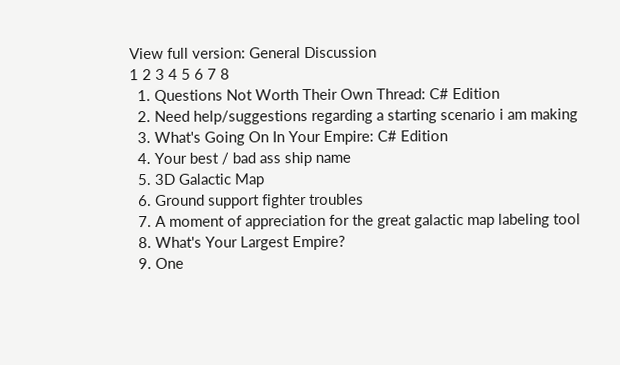View full version: General Discussion
1 2 3 4 5 6 7 8
  1. Questions Not Worth Their Own Thread: C# Edition
  2. Need help/suggestions regarding a starting scenario i am making
  3. What's Going On In Your Empire: C# Edition
  4. Your best / bad ass ship name
  5. 3D Galactic Map
  6. Ground support fighter troubles
  7. A moment of appreciation for the great galactic map labeling tool
  8. What's Your Largest Empire?
  9. One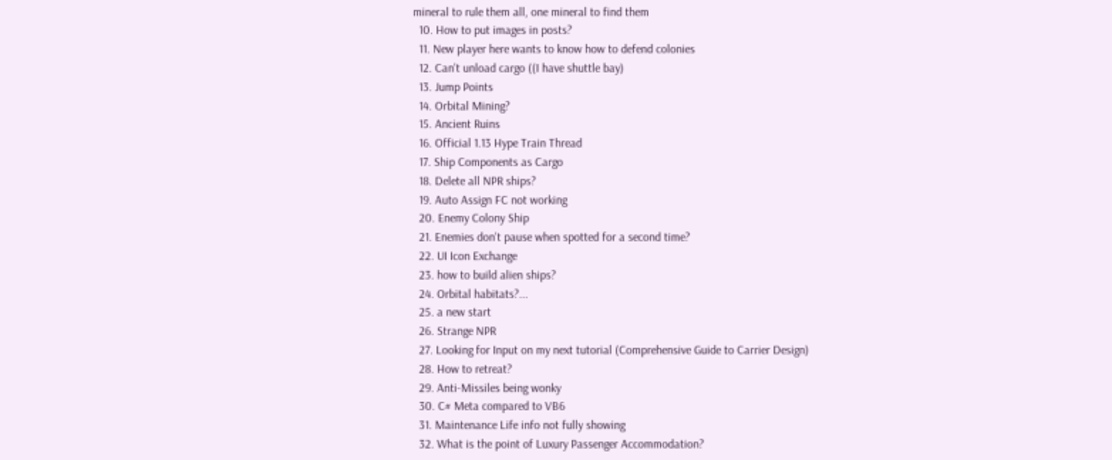mineral to rule them all, one mineral to find them
  10. How to put images in posts?
  11. New player here wants to know how to defend colonies
  12. Can't unload cargo ((I have shuttle bay)
  13. Jump Points
  14. Orbital Mining?
  15. Ancient Ruins
  16. Official 1.13 Hype Train Thread
  17. Ship Components as Cargo
  18. Delete all NPR ships?
  19. Auto Assign FC not working
  20. Enemy Colony Ship
  21. Enemies don't pause when spotted for a second time?
  22. UI Icon Exchange
  23. how to build alien ships?
  24. Orbital habitats?...
  25. a new start
  26. Strange NPR
  27. Looking for Input on my next tutorial (Comprehensive Guide to Carrier Design)
  28. How to retreat?
  29. Anti-Missiles being wonky
  30. C# Meta compared to VB6
  31. Maintenance Life info not fully showing
  32. What is the point of Luxury Passenger Accommodation?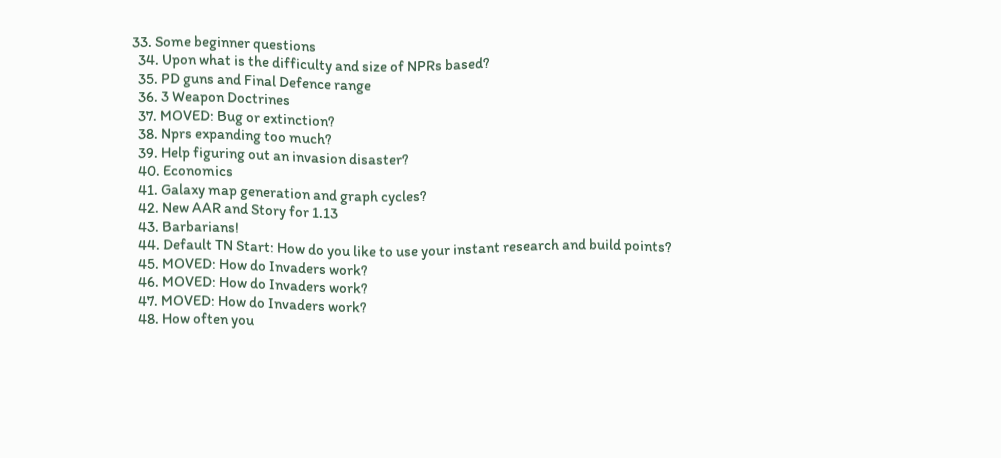33. Some beginner questions
  34. Upon what is the difficulty and size of NPRs based?
  35. PD guns and Final Defence range
  36. 3 Weapon Doctrines
  37. MOVED: Bug or extinction?
  38. Nprs expanding too much?
  39. Help figuring out an invasion disaster?
  40. Economics
  41. Galaxy map generation and graph cycles?
  42. New AAR and Story for 1.13
  43. Barbarians!
  44. Default TN Start: How do you like to use your instant research and build points?
  45. MOVED: How do Invaders work?
  46. MOVED: How do Invaders work?
  47. MOVED: How do Invaders work?
  48. How often you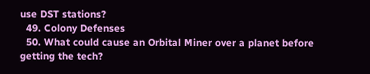use DST stations?
  49. Colony Defenses
  50. What could cause an Orbital Miner over a planet before getting the tech?